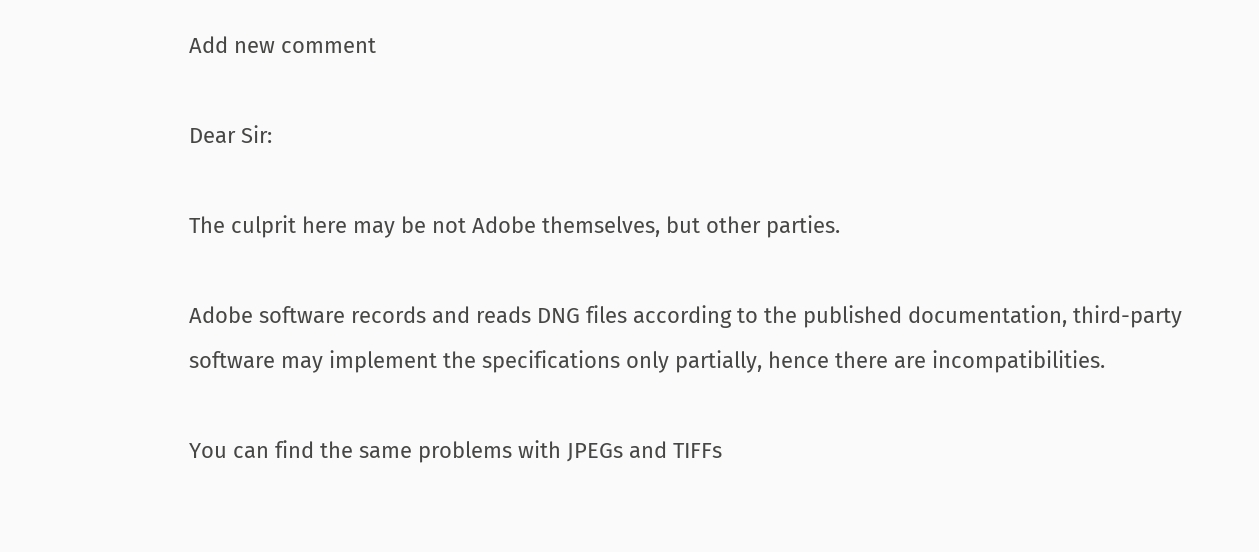Add new comment

Dear Sir:

The culprit here may be not Adobe themselves, but other parties.

Adobe software records and reads DNG files according to the published documentation, third-party software may implement the specifications only partially, hence there are incompatibilities.

You can find the same problems with JPEGs and TIFFs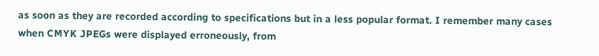as soon as they are recorded according to specifications but in a less popular format. I remember many cases when CMYK JPEGs were displayed erroneously, from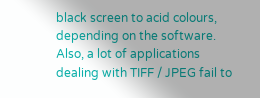black screen to acid colours, depending on the software. Also, a lot of applications dealing with TIFF / JPEG fail to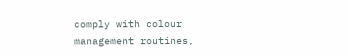comply with colour management routines,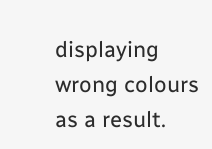displaying wrong colours as a result.